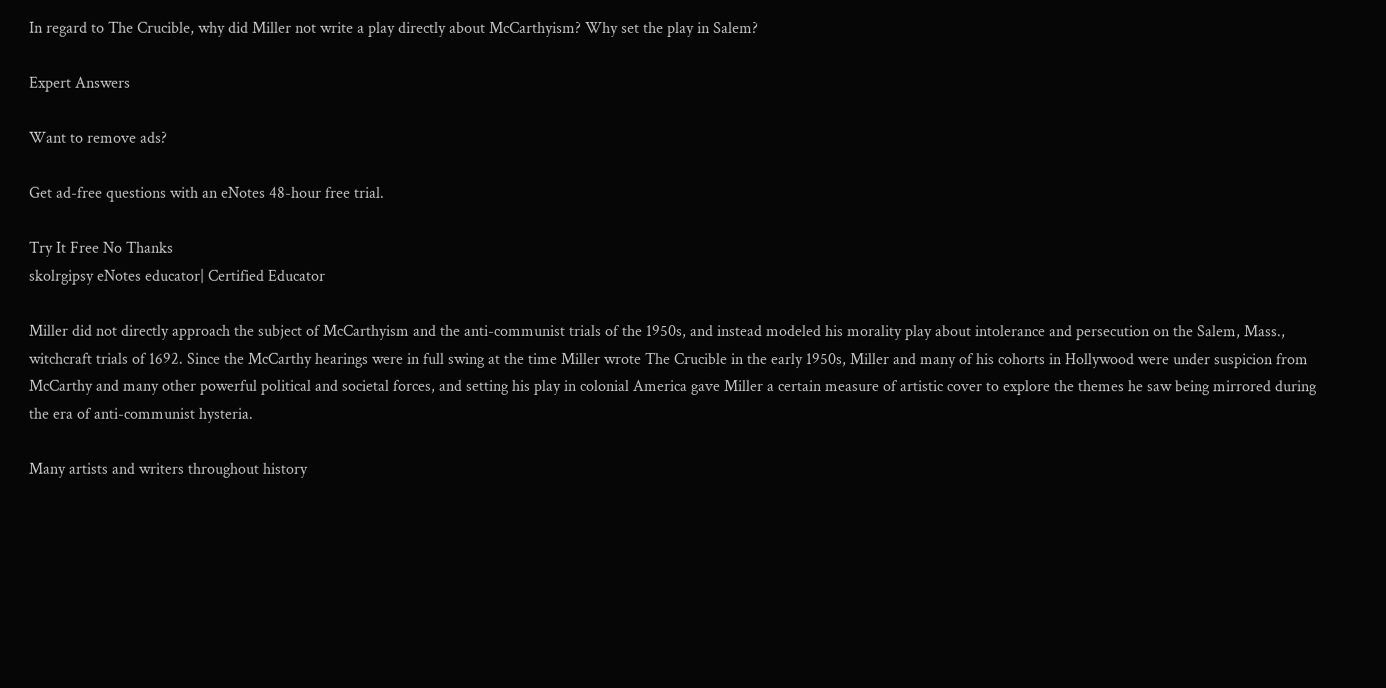In regard to The Crucible, why did Miller not write a play directly about McCarthyism? Why set the play in Salem?

Expert Answers

Want to remove ads?

Get ad-free questions with an eNotes 48-hour free trial.

Try It Free No Thanks
skolrgipsy eNotes educator| Certified Educator

Miller did not directly approach the subject of McCarthyism and the anti-communist trials of the 1950s, and instead modeled his morality play about intolerance and persecution on the Salem, Mass., witchcraft trials of 1692. Since the McCarthy hearings were in full swing at the time Miller wrote The Crucible in the early 1950s, Miller and many of his cohorts in Hollywood were under suspicion from McCarthy and many other powerful political and societal forces, and setting his play in colonial America gave Miller a certain measure of artistic cover to explore the themes he saw being mirrored during the era of anti-communist hysteria.

Many artists and writers throughout history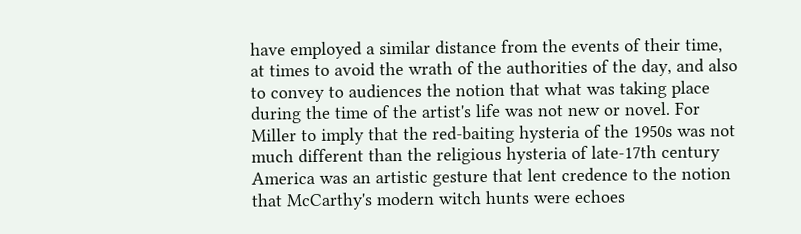have employed a similar distance from the events of their time, at times to avoid the wrath of the authorities of the day, and also to convey to audiences the notion that what was taking place during the time of the artist's life was not new or novel. For Miller to imply that the red-baiting hysteria of the 1950s was not much different than the religious hysteria of late-17th century America was an artistic gesture that lent credence to the notion that McCarthy's modern witch hunts were echoes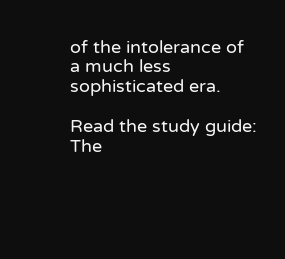of the intolerance of a much less sophisticated era.

Read the study guide:
The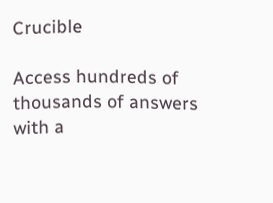Crucible

Access hundreds of thousands of answers with a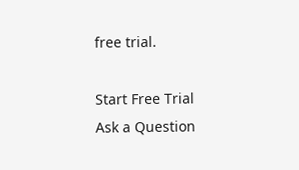free trial.

Start Free Trial
Ask a Question